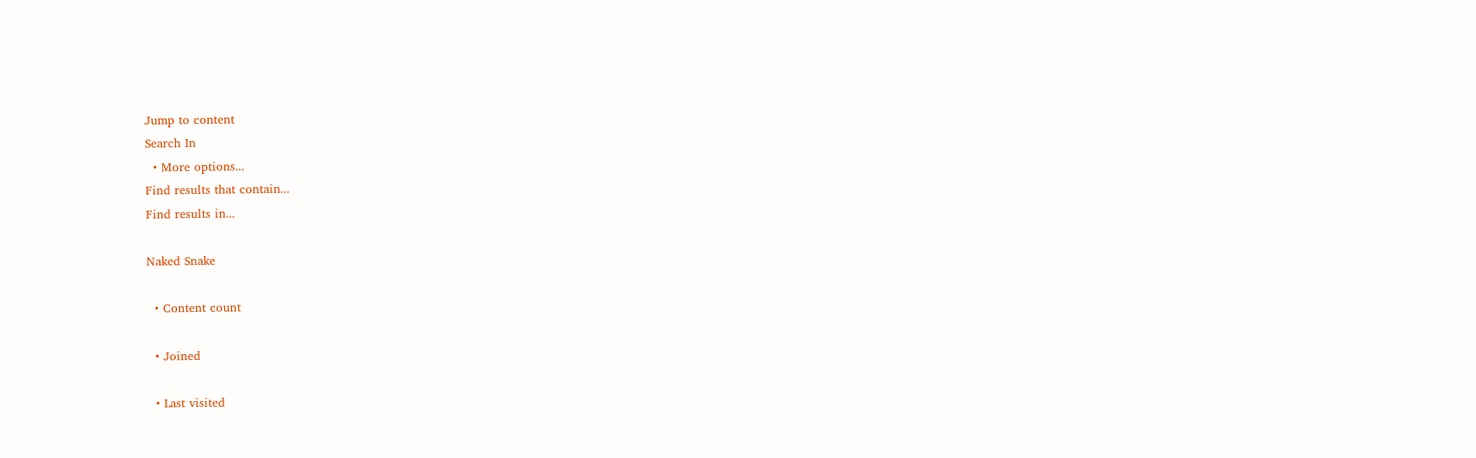Jump to content
Search In
  • More options...
Find results that contain...
Find results in...

Naked Snake

  • Content count

  • Joined

  • Last visited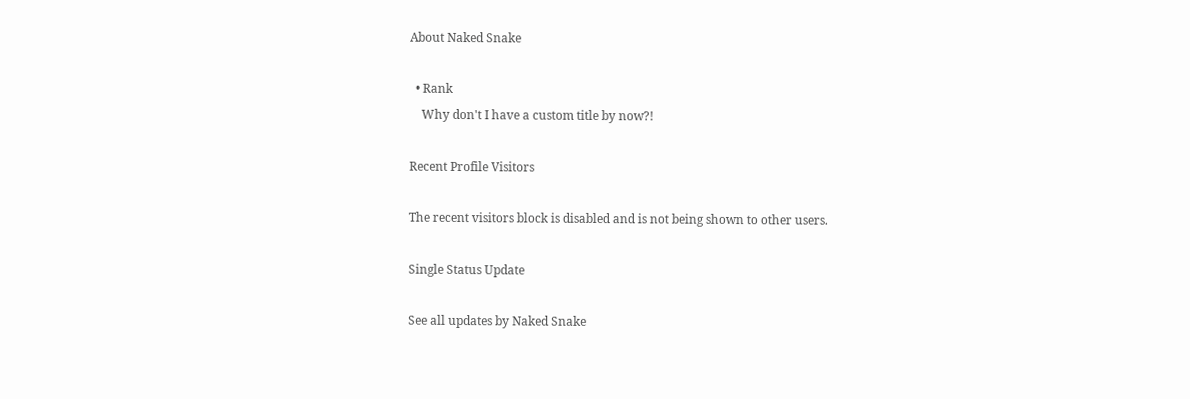About Naked Snake

  • Rank
    Why don't I have a custom title by now?!

Recent Profile Visitors

The recent visitors block is disabled and is not being shown to other users.

Single Status Update

See all updates by Naked Snake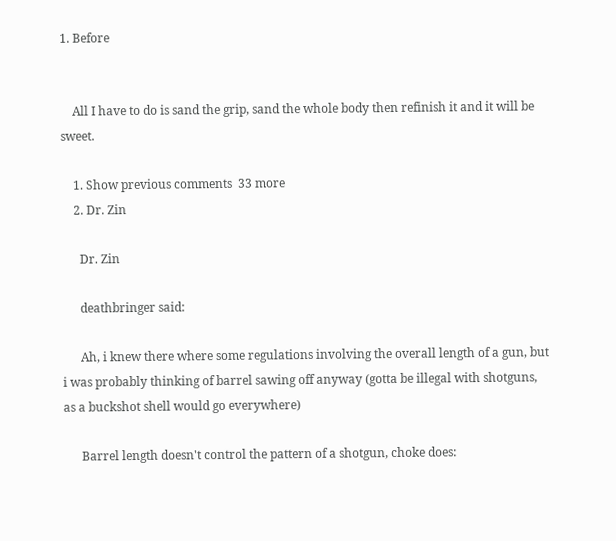1. Before


    All I have to do is sand the grip, sand the whole body then refinish it and it will be sweet.

    1. Show previous comments  33 more
    2. Dr. Zin

      Dr. Zin

      deathbringer said:

      Ah, i knew there where some regulations involving the overall length of a gun, but i was probably thinking of barrel sawing off anyway (gotta be illegal with shotguns, as a buckshot shell would go everywhere)

      Barrel length doesn't control the pattern of a shotgun, choke does: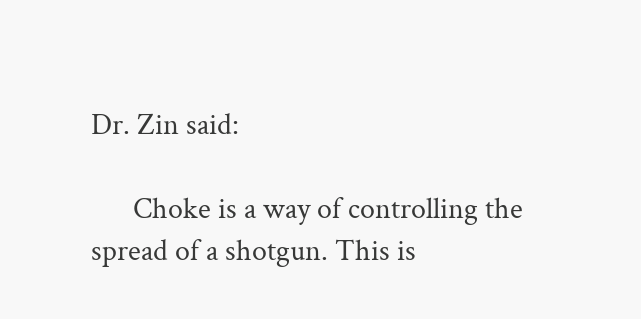Dr. Zin said:

      Choke is a way of controlling the spread of a shotgun. This is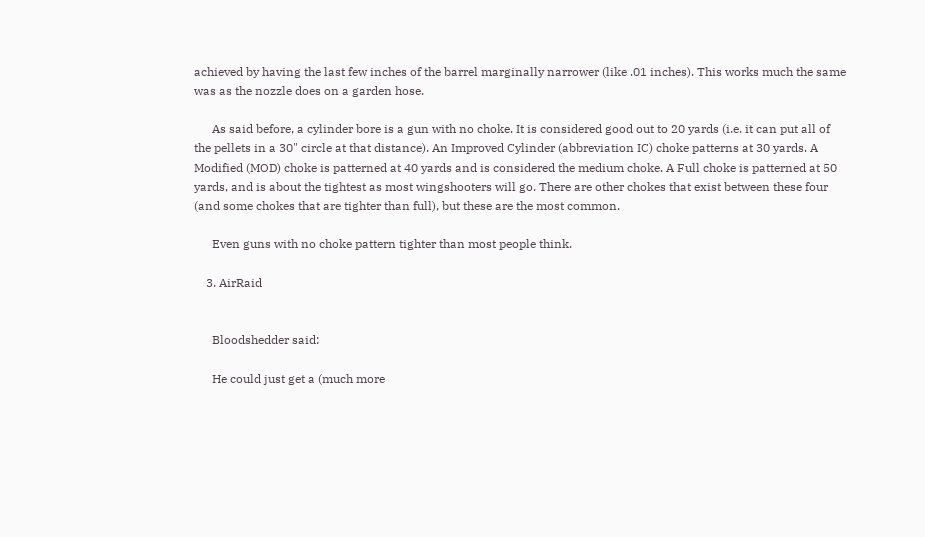achieved by having the last few inches of the barrel marginally narrower (like .01 inches). This works much the same was as the nozzle does on a garden hose.

      As said before, a cylinder bore is a gun with no choke. It is considered good out to 20 yards (i.e. it can put all of the pellets in a 30" circle at that distance). An Improved Cylinder (abbreviation IC) choke patterns at 30 yards. A Modified (MOD) choke is patterned at 40 yards and is considered the medium choke. A Full choke is patterned at 50 yards, and is about the tightest as most wingshooters will go. There are other chokes that exist between these four (and some chokes that are tighter than full), but these are the most common.

      Even guns with no choke pattern tighter than most people think.

    3. AirRaid


      Bloodshedder said:

      He could just get a (much more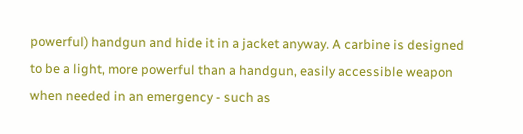powerful) handgun and hide it in a jacket anyway. A carbine is designed to be a light, more powerful than a handgun, easily accessible weapon when needed in an emergency - such as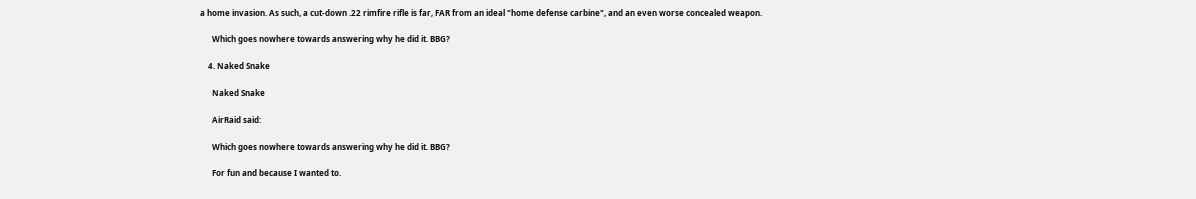a home invasion. As such, a cut-down .22 rimfire rifle is far, FAR from an ideal "home defense carbine", and an even worse concealed weapon.

      Which goes nowhere towards answering why he did it. BBG?

    4. Naked Snake

      Naked Snake

      AirRaid said:

      Which goes nowhere towards answering why he did it. BBG?

      For fun and because I wanted to.